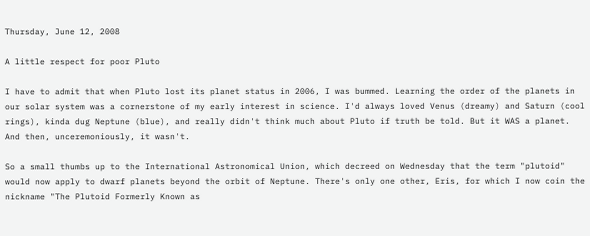Thursday, June 12, 2008

A little respect for poor Pluto

I have to admit that when Pluto lost its planet status in 2006, I was bummed. Learning the order of the planets in our solar system was a cornerstone of my early interest in science. I'd always loved Venus (dreamy) and Saturn (cool rings), kinda dug Neptune (blue), and really didn't think much about Pluto if truth be told. But it WAS a planet. And then, unceremoniously, it wasn't.

So a small thumbs up to the International Astronomical Union, which decreed on Wednesday that the term "plutoid" would now apply to dwarf planets beyond the orbit of Neptune. There's only one other, Eris, for which I now coin the nickname "The Plutoid Formerly Known as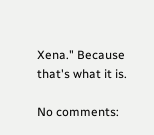Xena." Because that's what it is.

No comments: